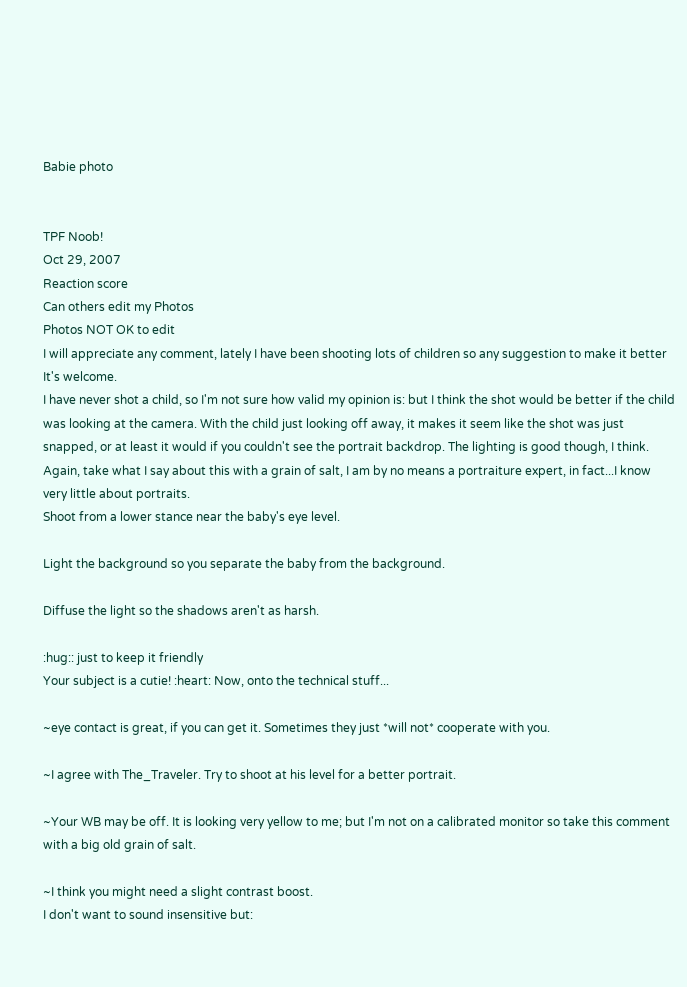Babie photo


TPF Noob!
Oct 29, 2007
Reaction score
Can others edit my Photos
Photos NOT OK to edit
I will appreciate any comment, lately I have been shooting lots of children so any suggestion to make it better It's welcome.
I have never shot a child, so I'm not sure how valid my opinion is: but I think the shot would be better if the child was looking at the camera. With the child just looking off away, it makes it seem like the shot was just snapped, or at least it would if you couldn't see the portrait backdrop. The lighting is good though, I think. Again, take what I say about this with a grain of salt, I am by no means a portraiture expert, in fact...I know very little about portraits.
Shoot from a lower stance near the baby's eye level.

Light the background so you separate the baby from the background.

Diffuse the light so the shadows aren't as harsh.

:hug:: just to keep it friendly
Your subject is a cutie! :heart: Now, onto the technical stuff...

~eye contact is great, if you can get it. Sometimes they just *will not* cooperate with you.

~I agree with The_Traveler. Try to shoot at his level for a better portrait.

~Your WB may be off. It is looking very yellow to me; but I'm not on a calibrated monitor so take this comment with a big old grain of salt.

~I think you might need a slight contrast boost.
I don't want to sound insensitive but: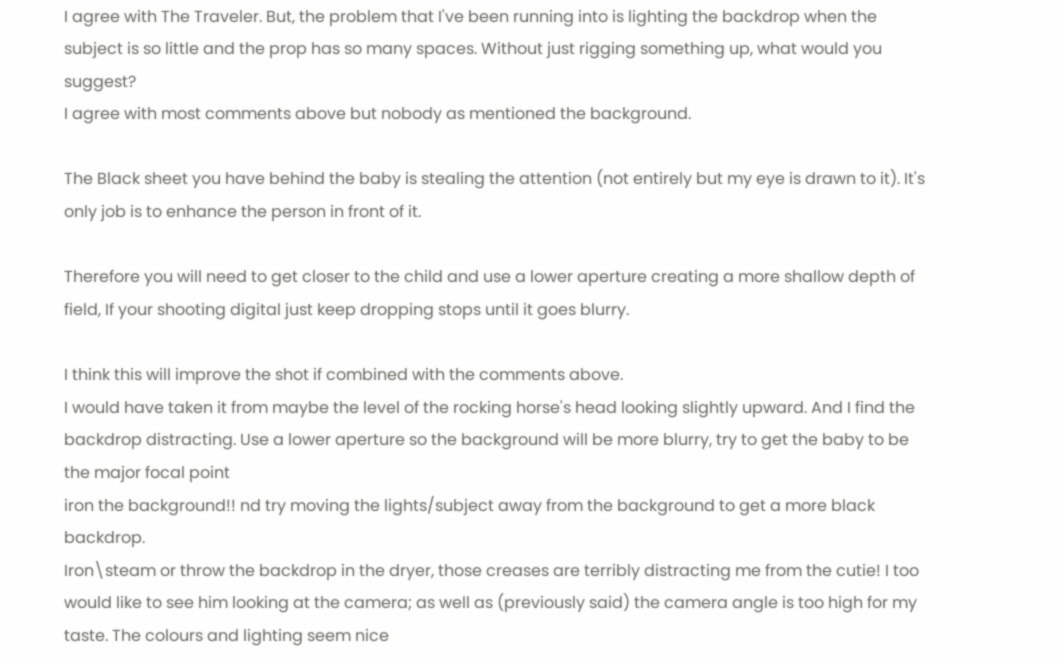I agree with The Traveler. But, the problem that I've been running into is lighting the backdrop when the subject is so little and the prop has so many spaces. Without just rigging something up, what would you suggest?
I agree with most comments above but nobody as mentioned the background.

The Black sheet you have behind the baby is stealing the attention (not entirely but my eye is drawn to it). It's only job is to enhance the person in front of it.

Therefore you will need to get closer to the child and use a lower aperture creating a more shallow depth of field, If your shooting digital just keep dropping stops until it goes blurry.

I think this will improve the shot if combined with the comments above.
I would have taken it from maybe the level of the rocking horse's head looking slightly upward. And I find the backdrop distracting. Use a lower aperture so the background will be more blurry, try to get the baby to be the major focal point
iron the background!! nd try moving the lights/subject away from the background to get a more black backdrop.
Iron\steam or throw the backdrop in the dryer, those creases are terribly distracting me from the cutie! I too would like to see him looking at the camera; as well as (previously said) the camera angle is too high for my taste. The colours and lighting seem nice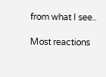from what I see..

Most reactions